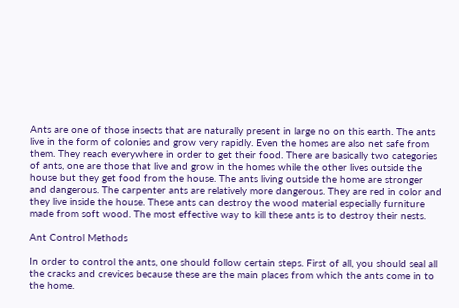Ants are one of those insects that are naturally present in large no on this earth. The ants live in the form of colonies and grow very rapidly. Even the homes are also net safe from them. They reach everywhere in order to get their food. There are basically two categories of ants, one are those that live and grow in the homes while the other lives outside the house but they get food from the house. The ants living outside the home are stronger and dangerous. The carpenter ants are relatively more dangerous. They are red in color and they live inside the house. These ants can destroy the wood material especially furniture made from soft wood. The most effective way to kill these ants is to destroy their nests.

Ant Control Methods

In order to control the ants, one should follow certain steps. First of all, you should seal all the cracks and crevices because these are the main places from which the ants come in to the home.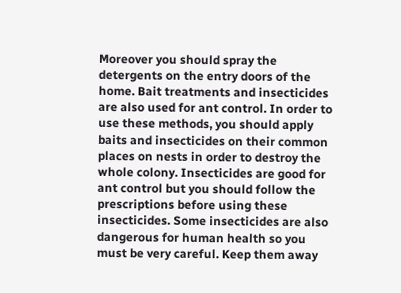Moreover you should spray the detergents on the entry doors of the home. Bait treatments and insecticides are also used for ant control. In order to use these methods, you should apply baits and insecticides on their common places on nests in order to destroy the whole colony. Insecticides are good for ant control but you should follow the prescriptions before using these insecticides. Some insecticides are also dangerous for human health so you must be very careful. Keep them away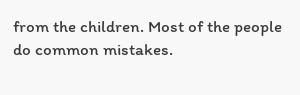from the children. Most of the people do common mistakes.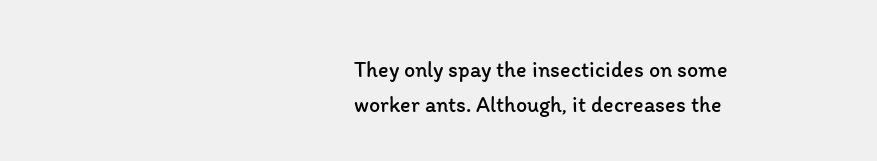They only spay the insecticides on some worker ants. Although, it decreases the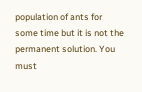population of ants for some time but it is not the permanent solution. You must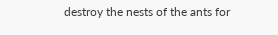destroy the nests of the ants for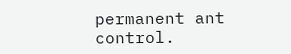permanent ant control.